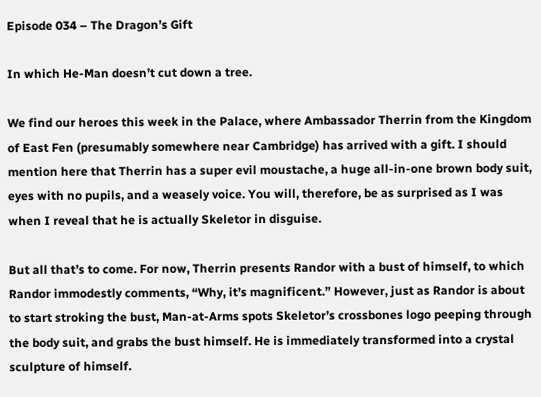Episode 034 – The Dragon’s Gift

In which He-Man doesn’t cut down a tree.

We find our heroes this week in the Palace, where Ambassador Therrin from the Kingdom of East Fen (presumably somewhere near Cambridge) has arrived with a gift. I should mention here that Therrin has a super evil moustache, a huge all-in-one brown body suit, eyes with no pupils, and a weasely voice. You will, therefore, be as surprised as I was when I reveal that he is actually Skeletor in disguise.

But all that’s to come. For now, Therrin presents Randor with a bust of himself, to which Randor immodestly comments, “Why, it’s magnificent.” However, just as Randor is about to start stroking the bust, Man-at-Arms spots Skeletor’s crossbones logo peeping through the body suit, and grabs the bust himself. He is immediately transformed into a crystal sculpture of himself.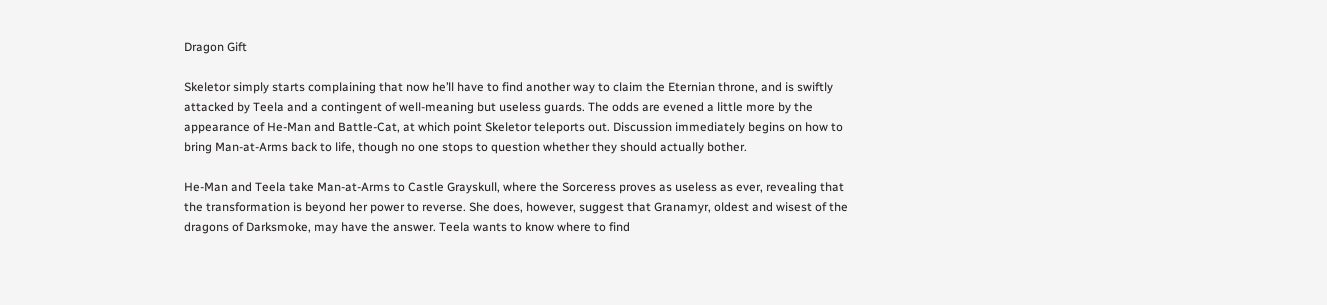Dragon Gift

Skeletor simply starts complaining that now he’ll have to find another way to claim the Eternian throne, and is swiftly attacked by Teela and a contingent of well-meaning but useless guards. The odds are evened a little more by the appearance of He-Man and Battle-Cat, at which point Skeletor teleports out. Discussion immediately begins on how to bring Man-at-Arms back to life, though no one stops to question whether they should actually bother.

He-Man and Teela take Man-at-Arms to Castle Grayskull, where the Sorceress proves as useless as ever, revealing that the transformation is beyond her power to reverse. She does, however, suggest that Granamyr, oldest and wisest of the dragons of Darksmoke, may have the answer. Teela wants to know where to find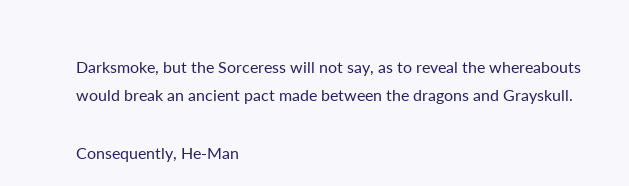Darksmoke, but the Sorceress will not say, as to reveal the whereabouts would break an ancient pact made between the dragons and Grayskull.

Consequently, He-Man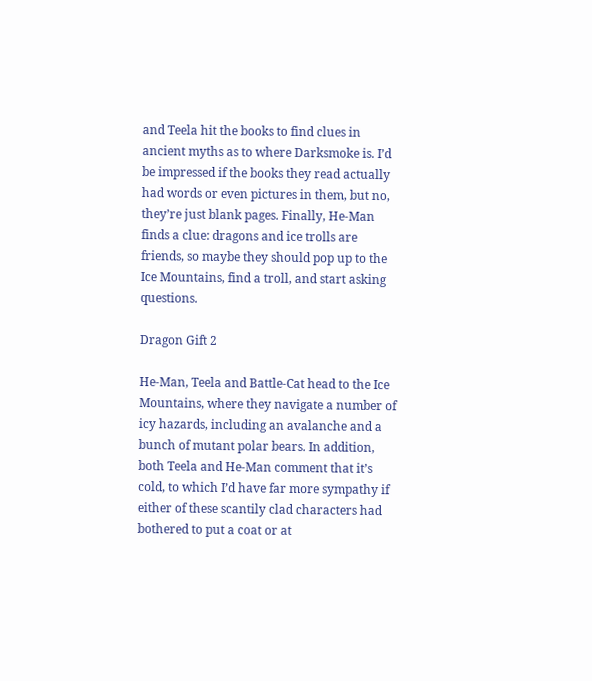and Teela hit the books to find clues in ancient myths as to where Darksmoke is. I’d be impressed if the books they read actually had words or even pictures in them, but no, they’re just blank pages. Finally, He-Man finds a clue: dragons and ice trolls are friends, so maybe they should pop up to the Ice Mountains, find a troll, and start asking questions.

Dragon Gift 2

He-Man, Teela and Battle-Cat head to the Ice Mountains, where they navigate a number of icy hazards, including an avalanche and a bunch of mutant polar bears. In addition, both Teela and He-Man comment that it’s cold, to which I’d have far more sympathy if either of these scantily clad characters had bothered to put a coat or at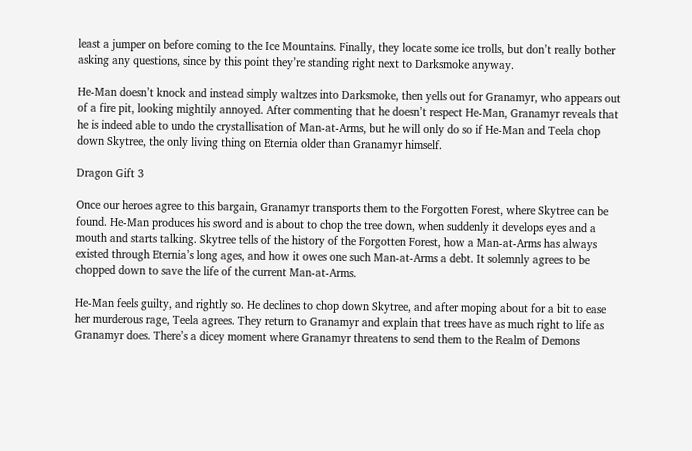least a jumper on before coming to the Ice Mountains. Finally, they locate some ice trolls, but don’t really bother asking any questions, since by this point they’re standing right next to Darksmoke anyway.

He-Man doesn’t knock and instead simply waltzes into Darksmoke, then yells out for Granamyr, who appears out of a fire pit, looking mightily annoyed. After commenting that he doesn’t respect He-Man, Granamyr reveals that he is indeed able to undo the crystallisation of Man-at-Arms, but he will only do so if He-Man and Teela chop down Skytree, the only living thing on Eternia older than Granamyr himself.

Dragon Gift 3

Once our heroes agree to this bargain, Granamyr transports them to the Forgotten Forest, where Skytree can be found. He-Man produces his sword and is about to chop the tree down, when suddenly it develops eyes and a mouth and starts talking. Skytree tells of the history of the Forgotten Forest, how a Man-at-Arms has always existed through Eternia’s long ages, and how it owes one such Man-at-Arms a debt. It solemnly agrees to be chopped down to save the life of the current Man-at-Arms.

He-Man feels guilty, and rightly so. He declines to chop down Skytree, and after moping about for a bit to ease her murderous rage, Teela agrees. They return to Granamyr and explain that trees have as much right to life as Granamyr does. There’s a dicey moment where Granamyr threatens to send them to the Realm of Demons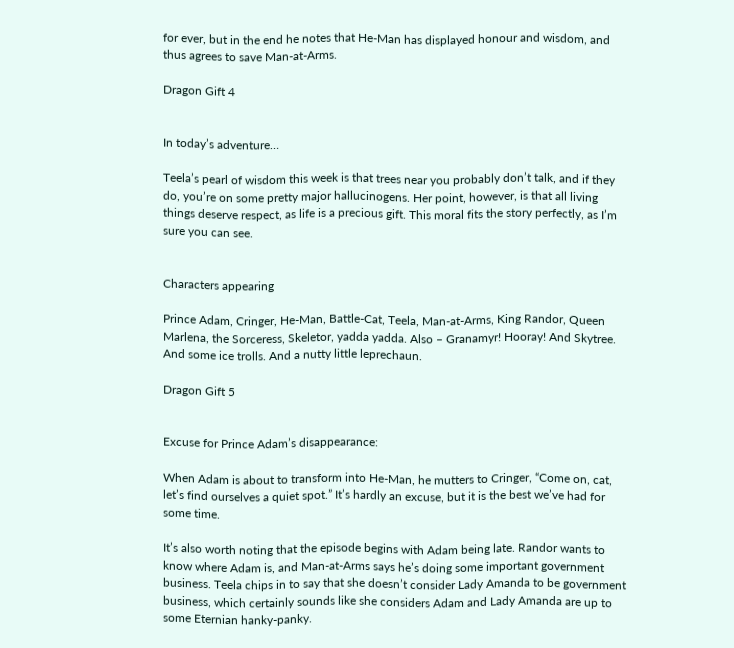for ever, but in the end he notes that He-Man has displayed honour and wisdom, and thus agrees to save Man-at-Arms.

Dragon Gift 4


In today’s adventure…

Teela’s pearl of wisdom this week is that trees near you probably don’t talk, and if they do, you’re on some pretty major hallucinogens. Her point, however, is that all living things deserve respect, as life is a precious gift. This moral fits the story perfectly, as I’m sure you can see.


Characters appearing

Prince Adam, Cringer, He-Man, Battle-Cat, Teela, Man-at-Arms, King Randor, Queen Marlena, the Sorceress, Skeletor, yadda yadda. Also – Granamyr! Hooray! And Skytree. And some ice trolls. And a nutty little leprechaun.

Dragon Gift 5


Excuse for Prince Adam’s disappearance:

When Adam is about to transform into He-Man, he mutters to Cringer, “Come on, cat, let’s find ourselves a quiet spot.” It’s hardly an excuse, but it is the best we’ve had for some time.

It’s also worth noting that the episode begins with Adam being late. Randor wants to know where Adam is, and Man-at-Arms says he’s doing some important government business. Teela chips in to say that she doesn’t consider Lady Amanda to be government business, which certainly sounds like she considers Adam and Lady Amanda are up to some Eternian hanky-panky.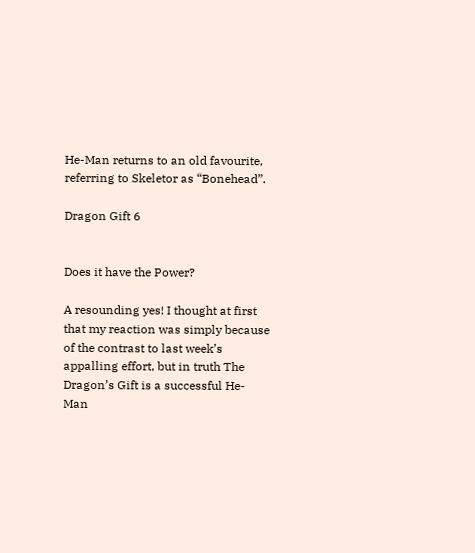He-Man returns to an old favourite, referring to Skeletor as “Bonehead”.

Dragon Gift 6


Does it have the Power?

A resounding yes! I thought at first that my reaction was simply because of the contrast to last week’s appalling effort, but in truth The Dragon’s Gift is a successful He-Man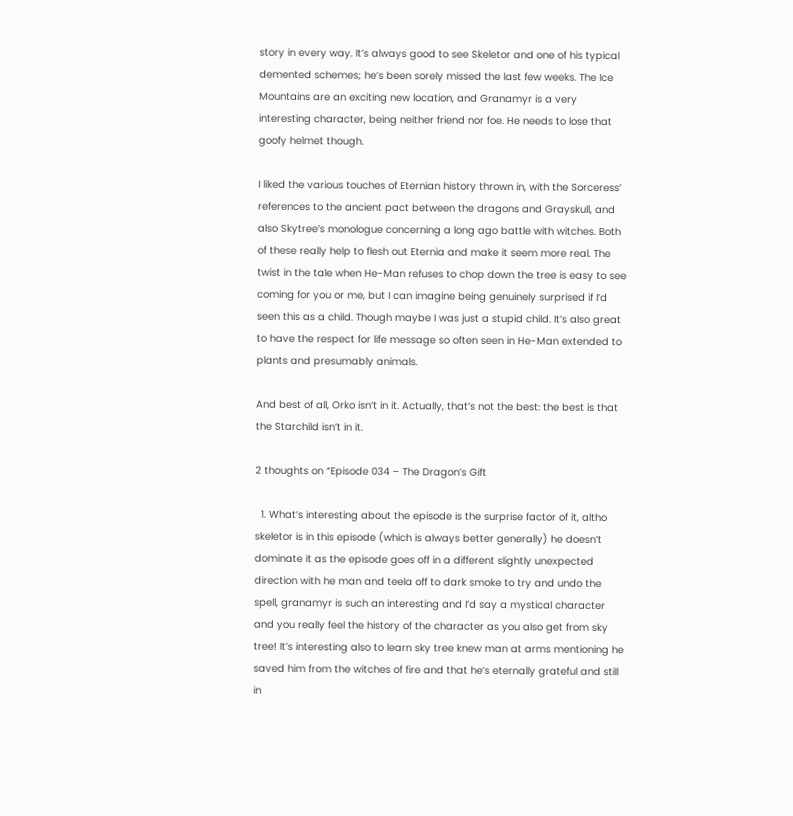story in every way. It’s always good to see Skeletor and one of his typical demented schemes; he’s been sorely missed the last few weeks. The Ice Mountains are an exciting new location, and Granamyr is a very interesting character, being neither friend nor foe. He needs to lose that goofy helmet though.

I liked the various touches of Eternian history thrown in, with the Sorceress’ references to the ancient pact between the dragons and Grayskull, and also Skytree’s monologue concerning a long ago battle with witches. Both of these really help to flesh out Eternia and make it seem more real. The twist in the tale when He-Man refuses to chop down the tree is easy to see coming for you or me, but I can imagine being genuinely surprised if I’d seen this as a child. Though maybe I was just a stupid child. It’s also great to have the respect for life message so often seen in He-Man extended to plants and presumably animals.

And best of all, Orko isn’t in it. Actually, that’s not the best: the best is that the Starchild isn’t in it.

2 thoughts on “Episode 034 – The Dragon’s Gift

  1. What’s interesting about the episode is the surprise factor of it, altho skeletor is in this episode (which is always better generally) he doesn’t dominate it as the episode goes off in a different slightly unexpected direction with he man and teela off to dark smoke to try and undo the spell, granamyr is such an interesting and I’d say a mystical character and you really feel the history of the character as you also get from sky tree! It’s interesting also to learn sky tree knew man at arms mentioning he saved him from the witches of fire and that he’s eternally grateful and still in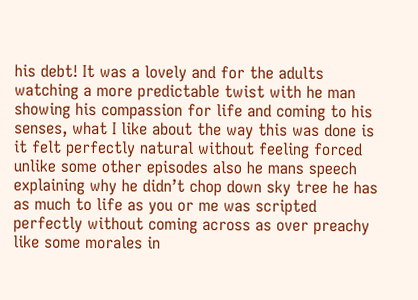his debt! It was a lovely and for the adults watching a more predictable twist with he man showing his compassion for life and coming to his senses, what I like about the way this was done is it felt perfectly natural without feeling forced unlike some other episodes also he mans speech explaining why he didn’t chop down sky tree he has as much to life as you or me was scripted perfectly without coming across as over preachy like some morales in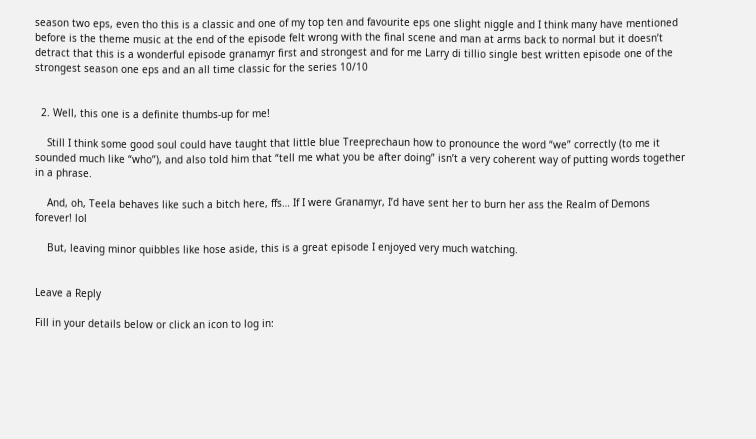season two eps, even tho this is a classic and one of my top ten and favourite eps one slight niggle and I think many have mentioned before is the theme music at the end of the episode felt wrong with the final scene and man at arms back to normal but it doesn’t detract that this is a wonderful episode granamyr first and strongest and for me Larry di tillio single best written episode one of the strongest season one eps and an all time classic for the series 10/10


  2. Well, this one is a definite thumbs-up for me!

    Still I think some good soul could have taught that little blue Treeprechaun how to pronounce the word “we” correctly (to me it sounded much like “who”), and also told him that “tell me what you be after doing” isn’t a very coherent way of putting words together in a phrase.

    And, oh, Teela behaves like such a bitch here, ffs… If I were Granamyr, I’d have sent her to burn her ass the Realm of Demons forever! lol

    But, leaving minor quibbles like hose aside, this is a great episode I enjoyed very much watching.


Leave a Reply

Fill in your details below or click an icon to log in: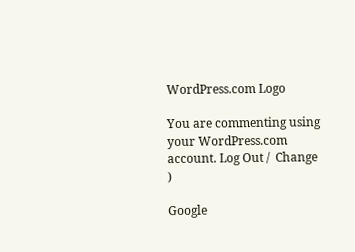WordPress.com Logo

You are commenting using your WordPress.com account. Log Out /  Change )

Google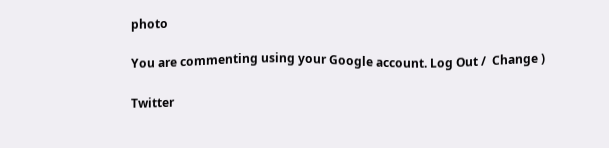photo

You are commenting using your Google account. Log Out /  Change )

Twitter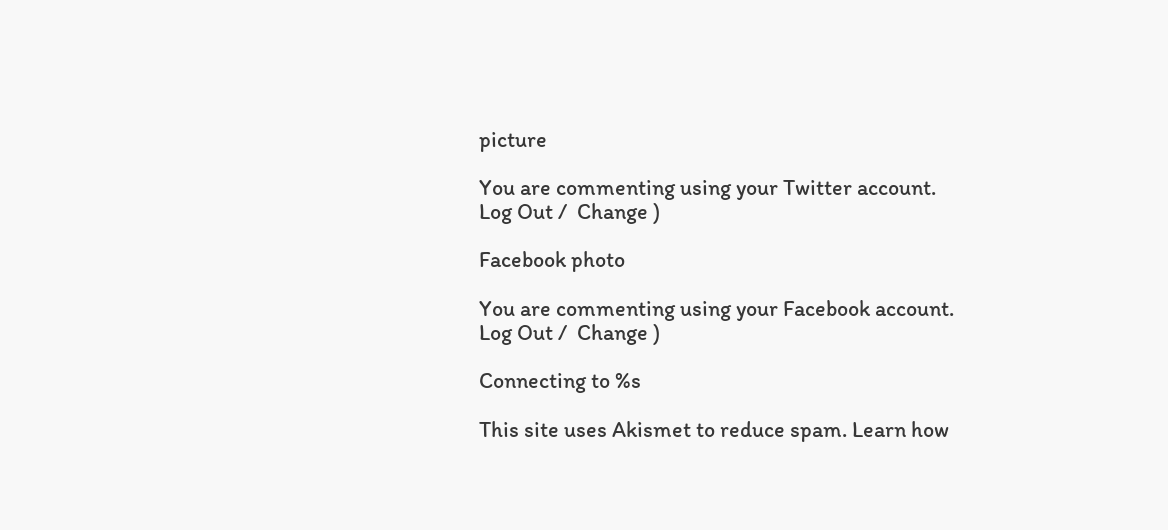picture

You are commenting using your Twitter account. Log Out /  Change )

Facebook photo

You are commenting using your Facebook account. Log Out /  Change )

Connecting to %s

This site uses Akismet to reduce spam. Learn how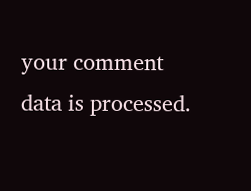your comment data is processed.